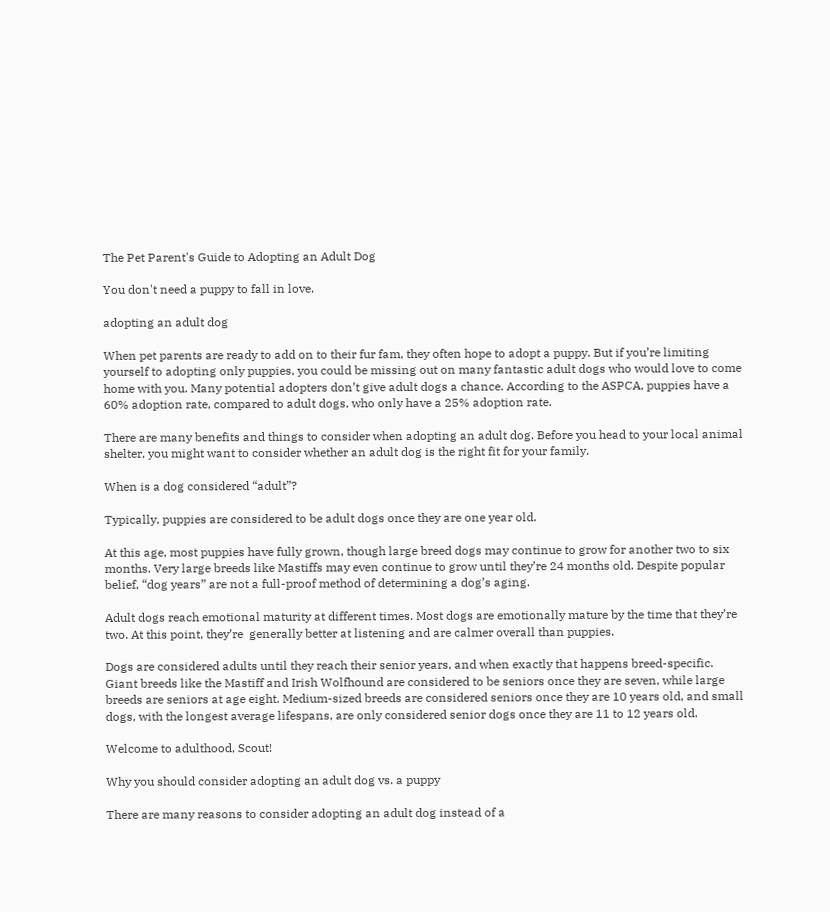The Pet Parent's Guide to Adopting an Adult Dog

You don't need a puppy to fall in love.

adopting an adult dog

When pet parents are ready to add on to their fur fam, they often hope to adopt a puppy. But if you’re limiting yourself to adopting only puppies, you could be missing out on many fantastic adult dogs who would love to come home with you. Many potential adopters don’t give adult dogs a chance. According to the ASPCA, puppies have a 60% adoption rate, compared to adult dogs, who only have a 25% adoption rate.

There are many benefits and things to consider when adopting an adult dog. Before you head to your local animal shelter, you might want to consider whether an adult dog is the right fit for your family.

When is a dog considered “adult”?

Typically, puppies are considered to be adult dogs once they are one year old.

At this age, most puppies have fully grown, though large breed dogs may continue to grow for another two to six months. Very large breeds like Mastiffs may even continue to grow until they’re 24 months old. Despite popular belief, “dog years” are not a full-proof method of determining a dog’s aging.

Adult dogs reach emotional maturity at different times. Most dogs are emotionally mature by the time that they’re two. At this point, they’re  generally better at listening and are calmer overall than puppies.

Dogs are considered adults until they reach their senior years, and when exactly that happens breed-specific. Giant breeds like the Mastiff and Irish Wolfhound are considered to be seniors once they are seven, while large breeds are seniors at age eight. Medium-sized breeds are considered seniors once they are 10 years old, and small dogs, with the longest average lifespans, are only considered senior dogs once they are 11 to 12 years old.

Welcome to adulthood, Scout!

Why you should consider adopting an adult dog vs. a puppy

There are many reasons to consider adopting an adult dog instead of a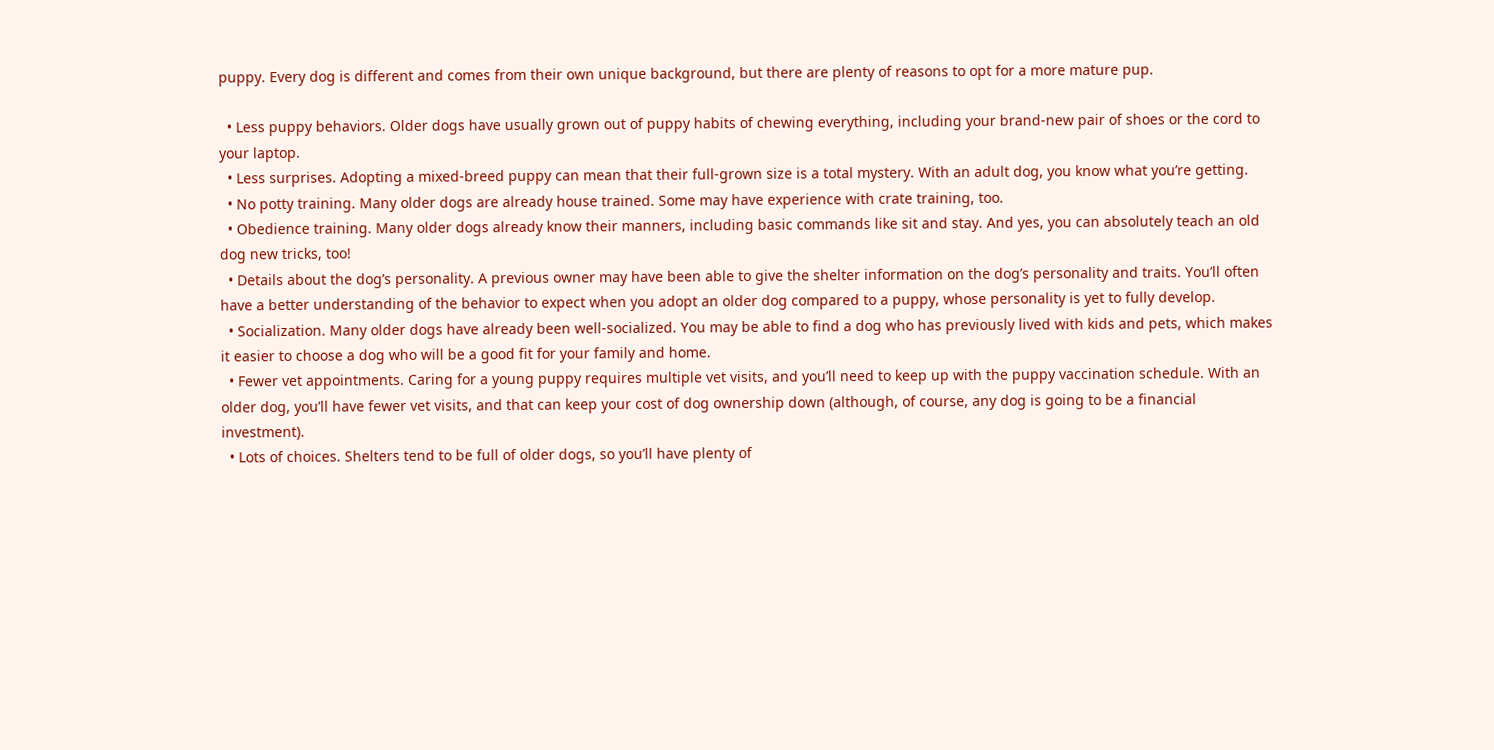puppy. Every dog is different and comes from their own unique background, but there are plenty of reasons to opt for a more mature pup.

  • Less puppy behaviors. Older dogs have usually grown out of puppy habits of chewing everything, including your brand-new pair of shoes or the cord to your laptop.
  • Less surprises. Adopting a mixed-breed puppy can mean that their full-grown size is a total mystery. With an adult dog, you know what you’re getting.
  • No potty training. Many older dogs are already house trained. Some may have experience with crate training, too.
  • Obedience training. Many older dogs already know their manners, including basic commands like sit and stay. And yes, you can absolutely teach an old dog new tricks, too!
  • Details about the dog’s personality. A previous owner may have been able to give the shelter information on the dog’s personality and traits. You’ll often have a better understanding of the behavior to expect when you adopt an older dog compared to a puppy, whose personality is yet to fully develop.
  • Socialization. Many older dogs have already been well-socialized. You may be able to find a dog who has previously lived with kids and pets, which makes it easier to choose a dog who will be a good fit for your family and home.
  • Fewer vet appointments. Caring for a young puppy requires multiple vet visits, and you’ll need to keep up with the puppy vaccination schedule. With an older dog, you’ll have fewer vet visits, and that can keep your cost of dog ownership down (although, of course, any dog is going to be a financial investment).
  • Lots of choices. Shelters tend to be full of older dogs, so you’ll have plenty of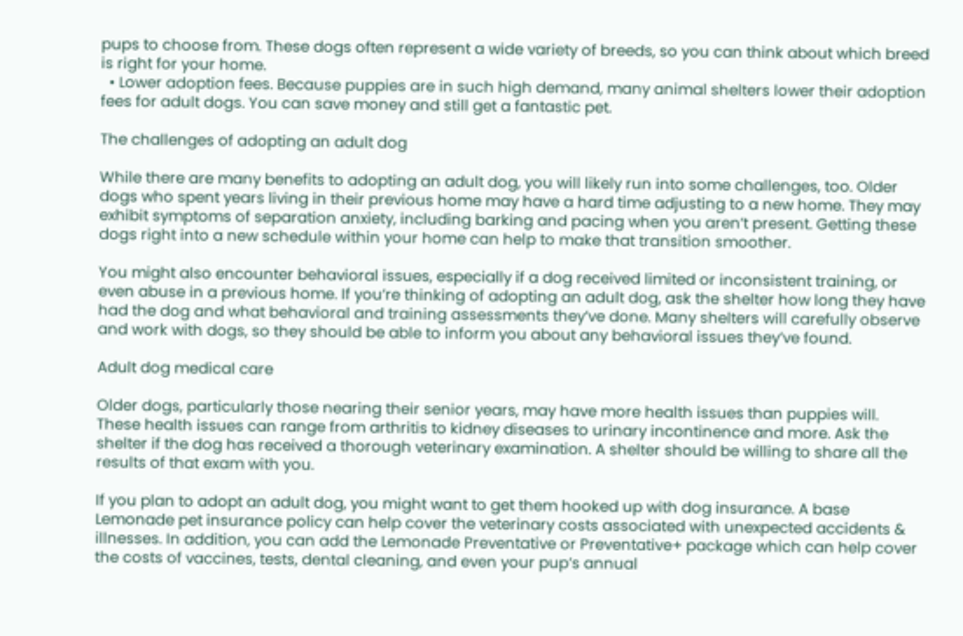pups to choose from. These dogs often represent a wide variety of breeds, so you can think about which breed is right for your home.
  • Lower adoption fees. Because puppies are in such high demand, many animal shelters lower their adoption fees for adult dogs. You can save money and still get a fantastic pet.

The challenges of adopting an adult dog

While there are many benefits to adopting an adult dog, you will likely run into some challenges, too. Older dogs who spent years living in their previous home may have a hard time adjusting to a new home. They may exhibit symptoms of separation anxiety, including barking and pacing when you aren’t present. Getting these dogs right into a new schedule within your home can help to make that transition smoother.

You might also encounter behavioral issues, especially if a dog received limited or inconsistent training, or even abuse in a previous home. If you’re thinking of adopting an adult dog, ask the shelter how long they have had the dog and what behavioral and training assessments they’ve done. Many shelters will carefully observe and work with dogs, so they should be able to inform you about any behavioral issues they’ve found.

Adult dog medical care

Older dogs, particularly those nearing their senior years, may have more health issues than puppies will. These health issues can range from arthritis to kidney diseases to urinary incontinence and more. Ask the shelter if the dog has received a thorough veterinary examination. A shelter should be willing to share all the results of that exam with you.

If you plan to adopt an adult dog, you might want to get them hooked up with dog insurance. A base Lemonade pet insurance policy can help cover the veterinary costs associated with unexpected accidents & illnesses. In addition, you can add the Lemonade Preventative or Preventative+ package which can help cover the costs of vaccines, tests, dental cleaning, and even your pup’s annual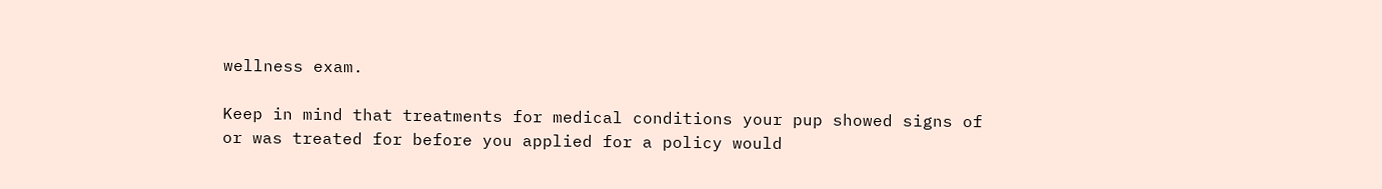wellness exam.

Keep in mind that treatments for medical conditions your pup showed signs of or was treated for before you applied for a policy would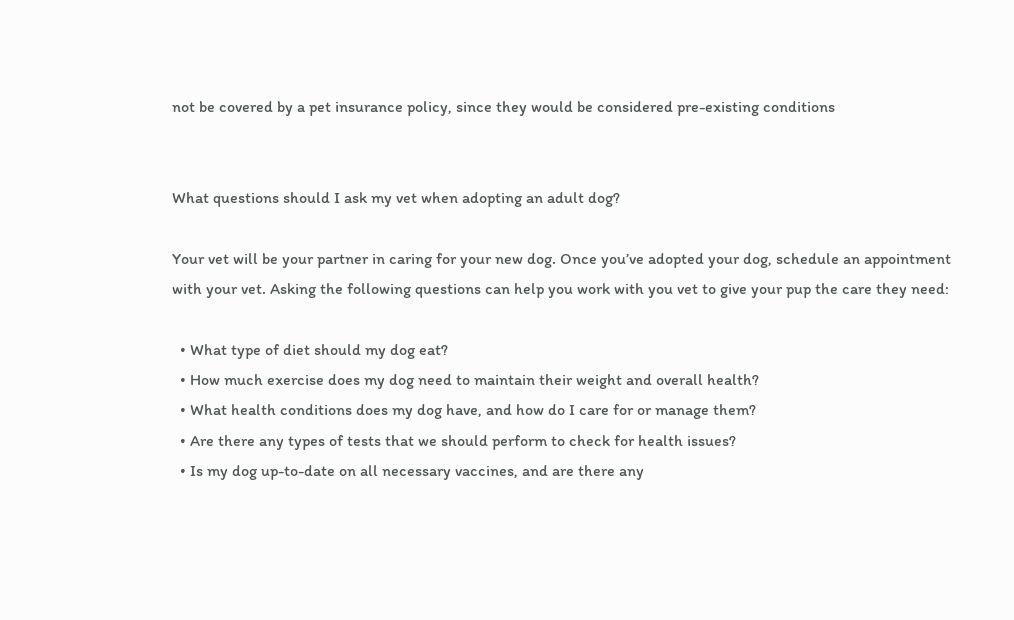not be covered by a pet insurance policy, since they would be considered pre-existing conditions


What questions should I ask my vet when adopting an adult dog?

Your vet will be your partner in caring for your new dog. Once you’ve adopted your dog, schedule an appointment with your vet. Asking the following questions can help you work with you vet to give your pup the care they need:

  • What type of diet should my dog eat?
  • How much exercise does my dog need to maintain their weight and overall health?
  • What health conditions does my dog have, and how do I care for or manage them?
  • Are there any types of tests that we should perform to check for health issues?
  • Is my dog up-to-date on all necessary vaccines, and are there any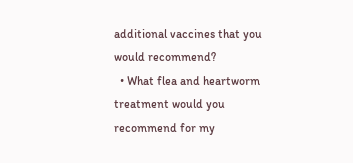additional vaccines that you would recommend?
  • What flea and heartworm treatment would you recommend for my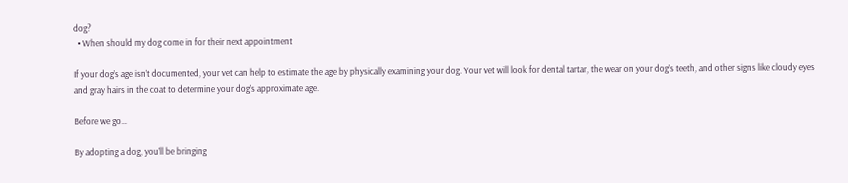dog?
  • When should my dog come in for their next appointment

If your dog’s age isn’t documented, your vet can help to estimate the age by physically examining your dog. Your vet will look for dental tartar, the wear on your dog’s teeth, and other signs like cloudy eyes and gray hairs in the coat to determine your dog’s approximate age.

Before we go…

By adopting a dog, you’ll be bringing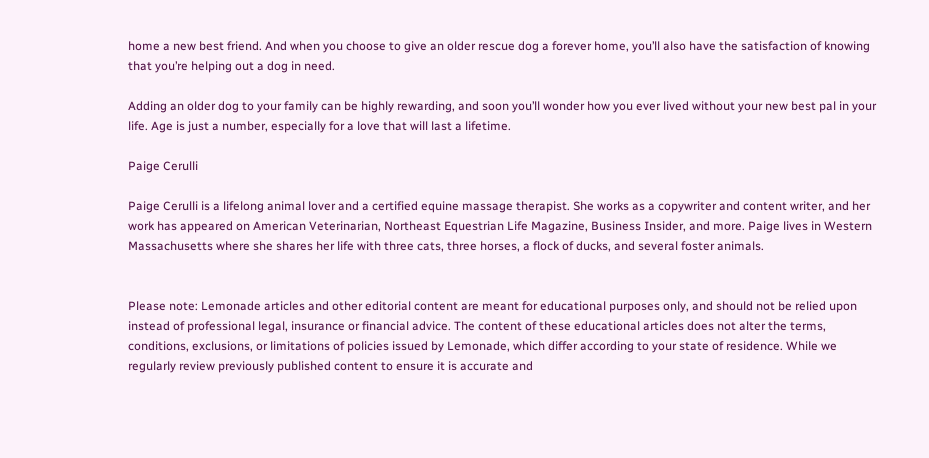home a new best friend. And when you choose to give an older rescue dog a forever home, you’ll also have the satisfaction of knowing that you’re helping out a dog in need.

Adding an older dog to your family can be highly rewarding, and soon you’ll wonder how you ever lived without your new best pal in your life. Age is just a number, especially for a love that will last a lifetime.

Paige Cerulli

Paige Cerulli is a lifelong animal lover and a certified equine massage therapist. She works as a copywriter and content writer, and her work has appeared on American Veterinarian, Northeast Equestrian Life Magazine, Business Insider, and more. Paige lives in Western Massachusetts where she shares her life with three cats, three horses, a flock of ducks, and several foster animals.


Please note: Lemonade articles and other editorial content are meant for educational purposes only, and should not be relied upon instead of professional legal, insurance or financial advice. The content of these educational articles does not alter the terms, conditions, exclusions, or limitations of policies issued by Lemonade, which differ according to your state of residence. While we regularly review previously published content to ensure it is accurate and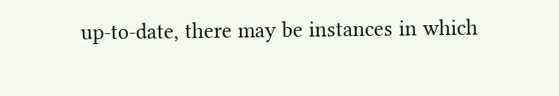up-to-date, there may be instances in which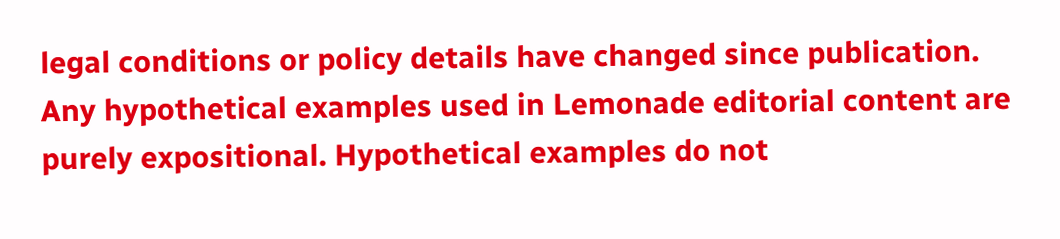legal conditions or policy details have changed since publication. Any hypothetical examples used in Lemonade editorial content are purely expositional. Hypothetical examples do not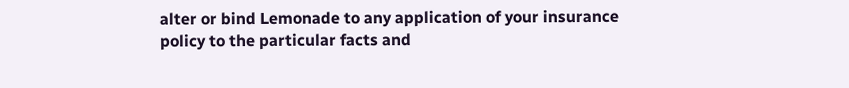alter or bind Lemonade to any application of your insurance policy to the particular facts and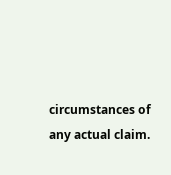circumstances of any actual claim.